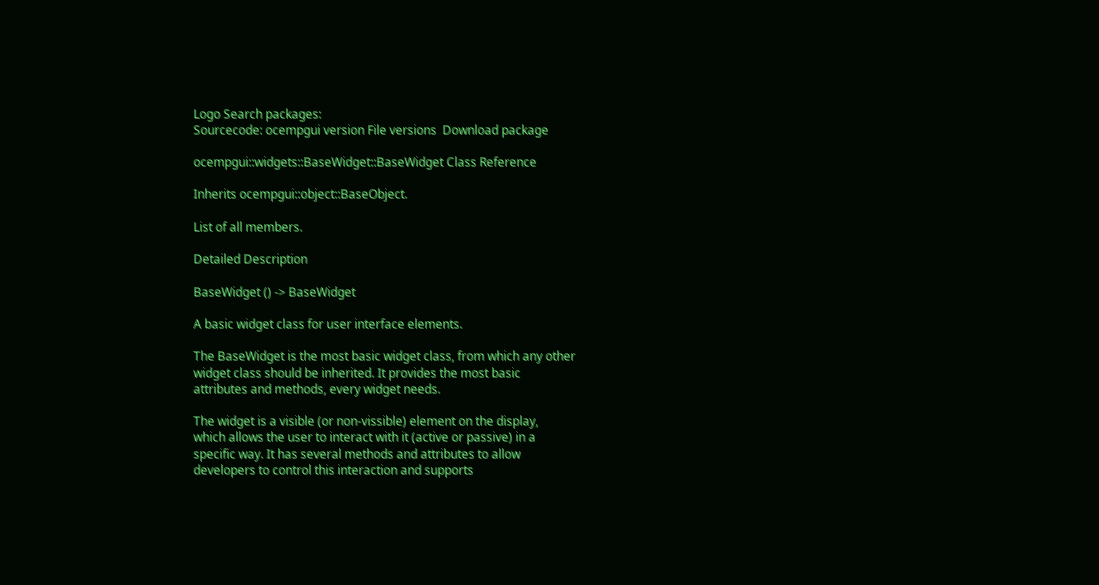Logo Search packages:
Sourcecode: ocempgui version File versions  Download package

ocempgui::widgets::BaseWidget::BaseWidget Class Reference

Inherits ocempgui::object::BaseObject.

List of all members.

Detailed Description

BaseWidget () -> BaseWidget

A basic widget class for user interface elements.

The BaseWidget is the most basic widget class, from which any other
widget class should be inherited. It provides the most basic
attributes and methods, every widget needs.

The widget is a visible (or non-vissible) element on the display,
which allows the user to interact with it (active or passive) in a
specific way. It has several methods and attributes to allow
developers to control this interaction and supports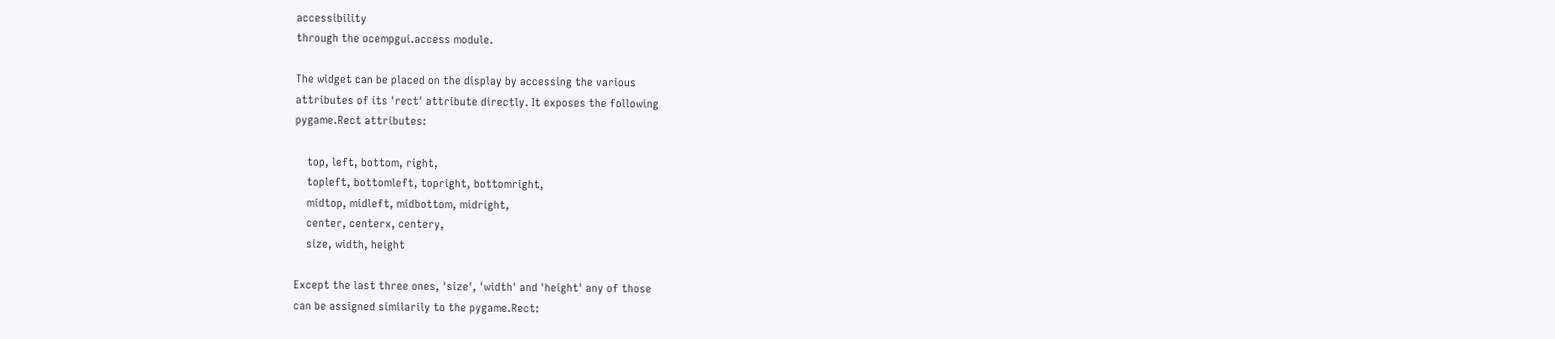accessibility
through the ocempgui.access module.

The widget can be placed on the display by accessing the various
attributes of its 'rect' attribute directly. It exposes the following
pygame.Rect attributes:

    top, left, bottom, right,
    topleft, bottomleft, topright, bottomright,
    midtop, midleft, midbottom, midright,
    center, centerx, centery,
    size, width, height

Except the last three ones, 'size', 'width' and 'height' any of those
can be assigned similarily to the pygame.Rect: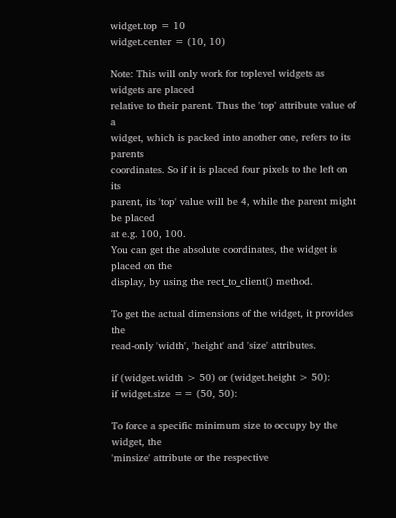widget.top = 10
widget.center = (10, 10)

Note: This will only work for toplevel widgets as widgets are placed
relative to their parent. Thus the 'top' attribute value of a
widget, which is packed into another one, refers to its parents
coordinates. So if it is placed four pixels to the left on its
parent, its 'top' value will be 4, while the parent might be placed
at e.g. 100, 100.
You can get the absolute coordinates, the widget is placed on the
display, by using the rect_to_client() method.

To get the actual dimensions of the widget, it provides the
read-only 'width', 'height' and 'size' attributes.

if (widget.width > 50) or (widget.height > 50):
if widget.size == (50, 50):

To force a specific minimum size to occupy by the widget, the
'minsize' attribute or the respective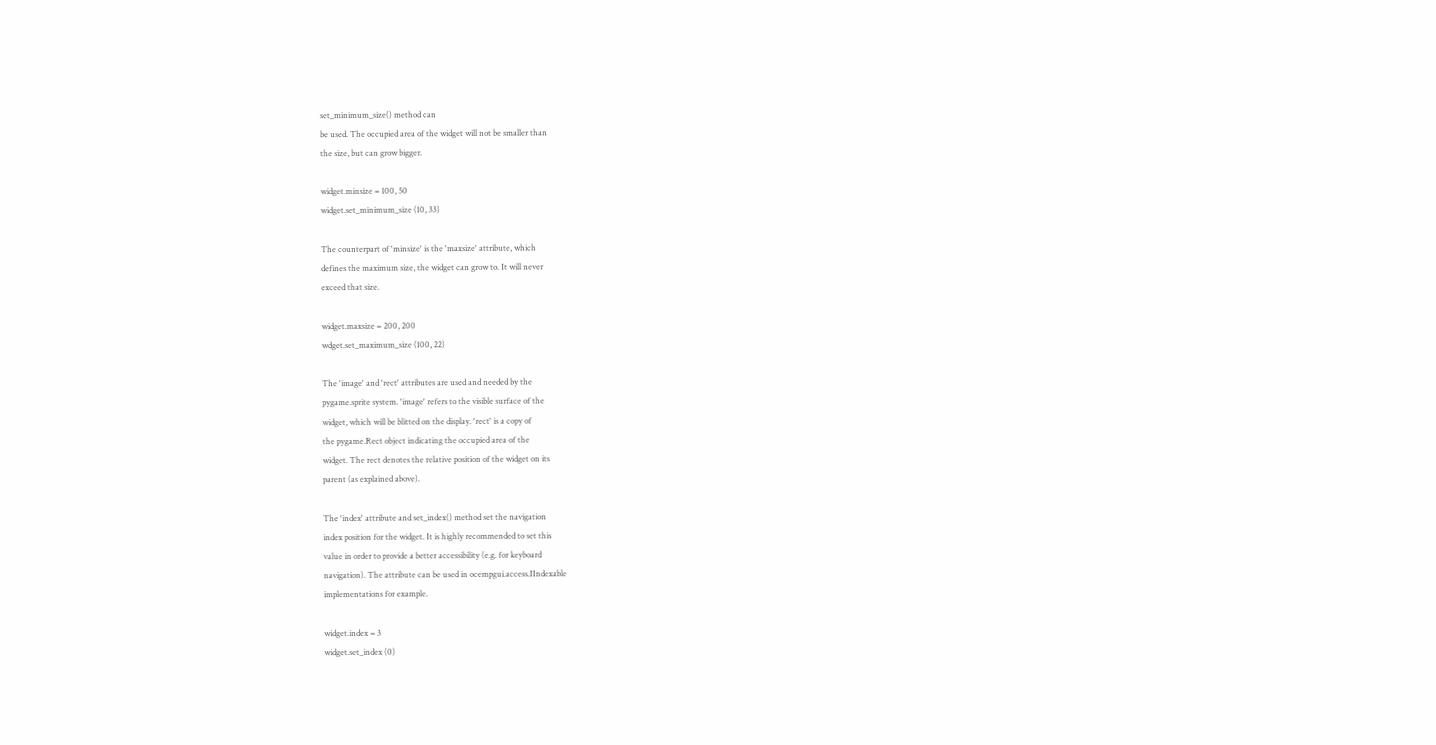set_minimum_size() method can
be used. The occupied area of the widget will not be smaller than
the size, but can grow bigger.

widget.minsize = 100, 50
widget.set_minimum_size (10, 33)

The counterpart of 'minsize' is the 'maxsize' attribute, which
defines the maximum size, the widget can grow to. It will never
exceed that size.

widget.maxsize = 200, 200
wdget.set_maximum_size (100, 22)

The 'image' and 'rect' attributes are used and needed by the
pygame.sprite system. 'image' refers to the visible surface of the
widget, which will be blitted on the display. 'rect' is a copy of
the pygame.Rect object indicating the occupied area of the
widget. The rect denotes the relative position of the widget on its
parent (as explained above).

The 'index' attribute and set_index() method set the navigation
index position for the widget. It is highly recommended to set this
value in order to provide a better accessibility (e.g. for keyboard
navigation). The attribute can be used in ocempgui.access.IIndexable
implementations for example.

widget.index = 3
widget.set_index (0)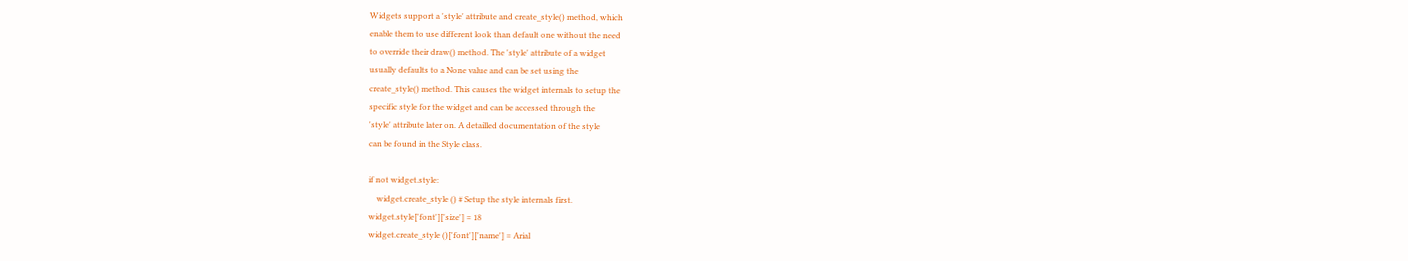Widgets support a 'style' attribute and create_style() method, which
enable them to use different look than default one without the need
to override their draw() method. The 'style' attribute of a widget
usually defaults to a None value and can be set using the
create_style() method. This causes the widget internals to setup the
specific style for the widget and can be accessed through the
'style' attribute later on. A detailled documentation of the style
can be found in the Style class.

if not widget.style:
    widget.create_style () # Setup the style internals first.
widget.style['font']['size'] = 18
widget.create_style ()['font']['name'] = Arial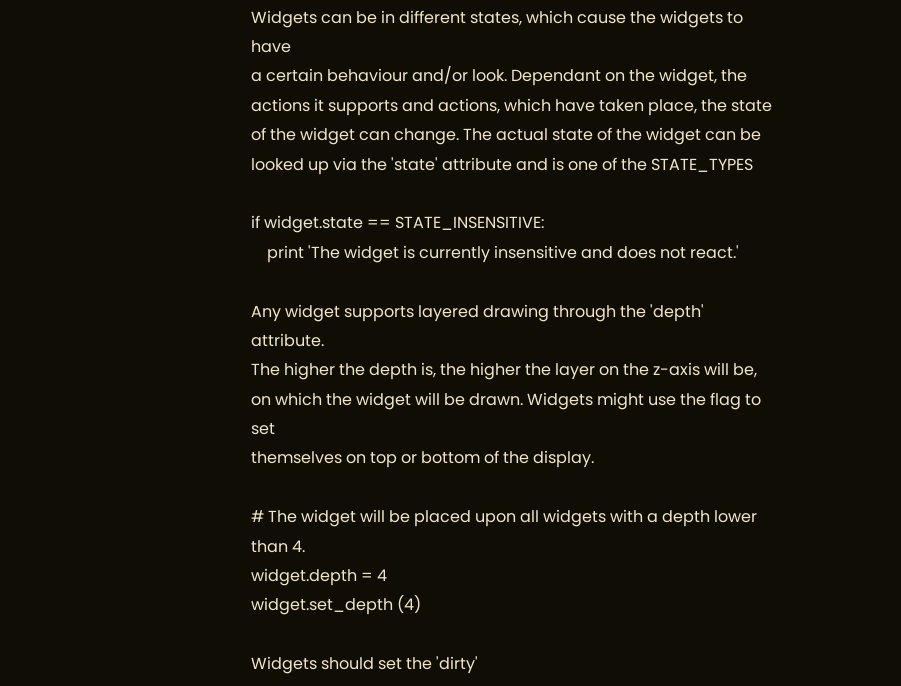Widgets can be in different states, which cause the widgets to have
a certain behaviour and/or look. Dependant on the widget, the
actions it supports and actions, which have taken place, the state
of the widget can change. The actual state of the widget can be
looked up via the 'state' attribute and is one of the STATE_TYPES

if widget.state == STATE_INSENSITIVE:
    print 'The widget is currently insensitive and does not react.'

Any widget supports layered drawing through the 'depth' attribute.
The higher the depth is, the higher the layer on the z-axis will be,
on which the widget will be drawn. Widgets might use the flag to set
themselves on top or bottom of the display.

# The widget will be placed upon all widgets with a depth lower than 4.
widget.depth = 4
widget.set_depth (4)

Widgets should set the 'dirty'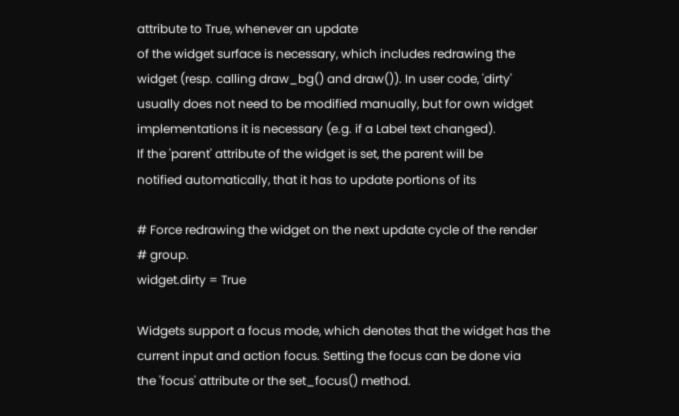attribute to True, whenever an update
of the widget surface is necessary, which includes redrawing the
widget (resp. calling draw_bg() and draw()). In user code, 'dirty'
usually does not need to be modified manually, but for own widget
implementations it is necessary (e.g. if a Label text changed).
If the 'parent' attribute of the widget is set, the parent will be
notified automatically, that it has to update portions of its

# Force redrawing the widget on the next update cycle of the render
# group.
widget.dirty = True

Widgets support a focus mode, which denotes that the widget has the
current input and action focus. Setting the focus can be done via
the 'focus' attribute or the set_focus() method.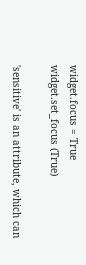widget.focus = True
widget.set_focus (True)

'sensitive' is an attribute, which can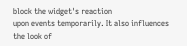block the widget's reaction
upon events temporarily. It also influences the look of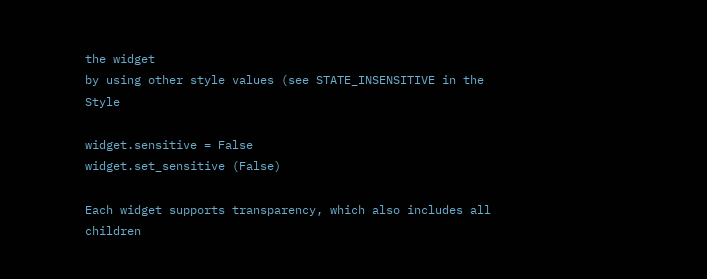the widget
by using other style values (see STATE_INSENSITIVE in the Style

widget.sensitive = False
widget.set_sensitive (False)

Each widget supports transparency, which also includes all children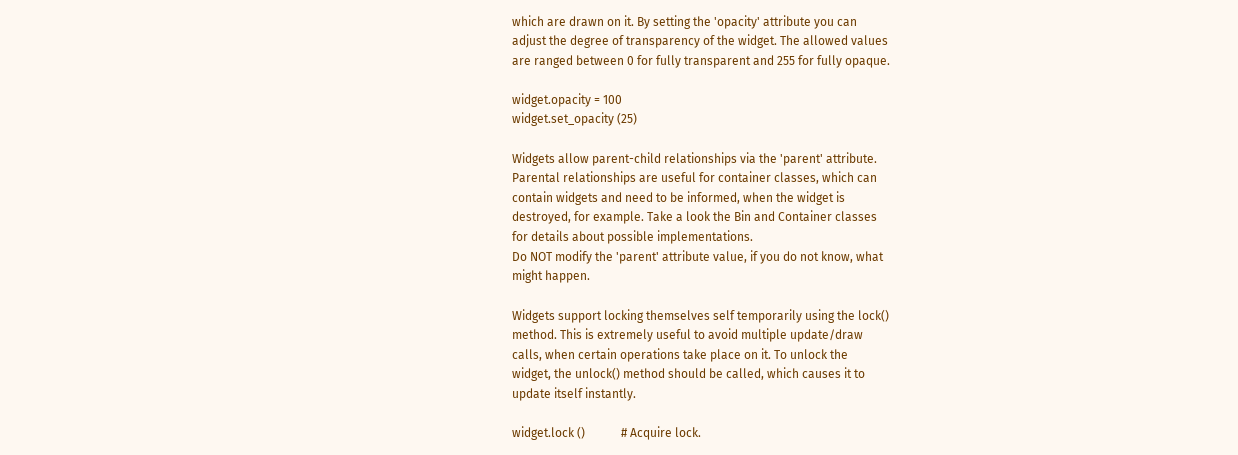which are drawn on it. By setting the 'opacity' attribute you can
adjust the degree of transparency of the widget. The allowed values
are ranged between 0 for fully transparent and 255 for fully opaque.

widget.opacity = 100
widget.set_opacity (25)

Widgets allow parent-child relationships via the 'parent' attribute.
Parental relationships are useful for container classes, which can
contain widgets and need to be informed, when the widget is
destroyed, for example. Take a look the Bin and Container classes
for details about possible implementations.
Do NOT modify the 'parent' attribute value, if you do not know, what
might happen.

Widgets support locking themselves self temporarily using the lock()
method. This is extremely useful to avoid multiple update/draw
calls, when certain operations take place on it. To unlock the
widget, the unlock() method should be called, which causes it to
update itself instantly.

widget.lock ()            # Acquire lock.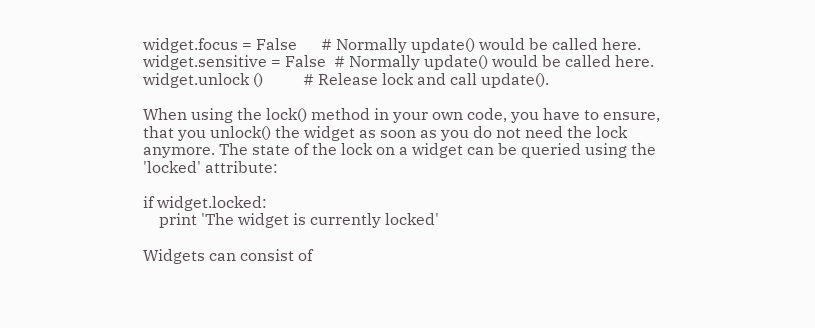widget.focus = False      # Normally update() would be called here.
widget.sensitive = False  # Normally update() would be called here.
widget.unlock ()          # Release lock and call update().

When using the lock() method in your own code, you have to ensure,
that you unlock() the widget as soon as you do not need the lock
anymore. The state of the lock on a widget can be queried using the
'locked' attribute:

if widget.locked:
    print 'The widget is currently locked'

Widgets can consist of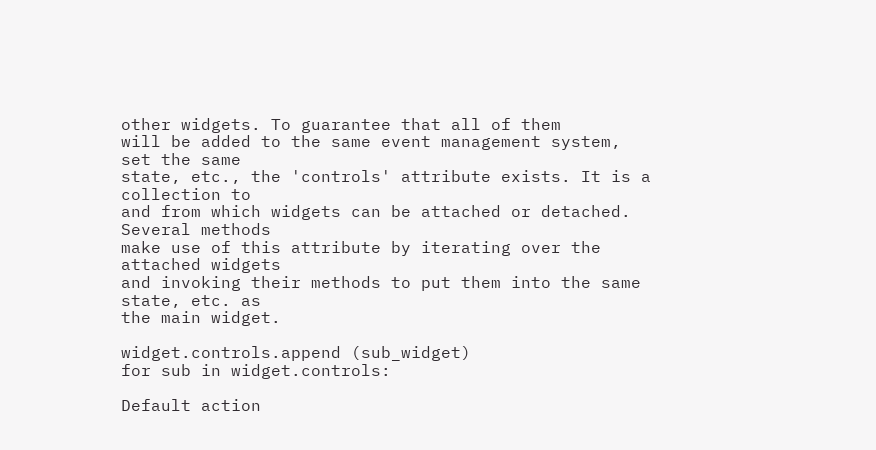other widgets. To guarantee that all of them
will be added to the same event management system, set the same
state, etc., the 'controls' attribute exists. It is a collection to
and from which widgets can be attached or detached. Several methods
make use of this attribute by iterating over the attached widgets
and invoking their methods to put them into the same state, etc. as
the main widget.

widget.controls.append (sub_widget)
for sub in widget.controls:

Default action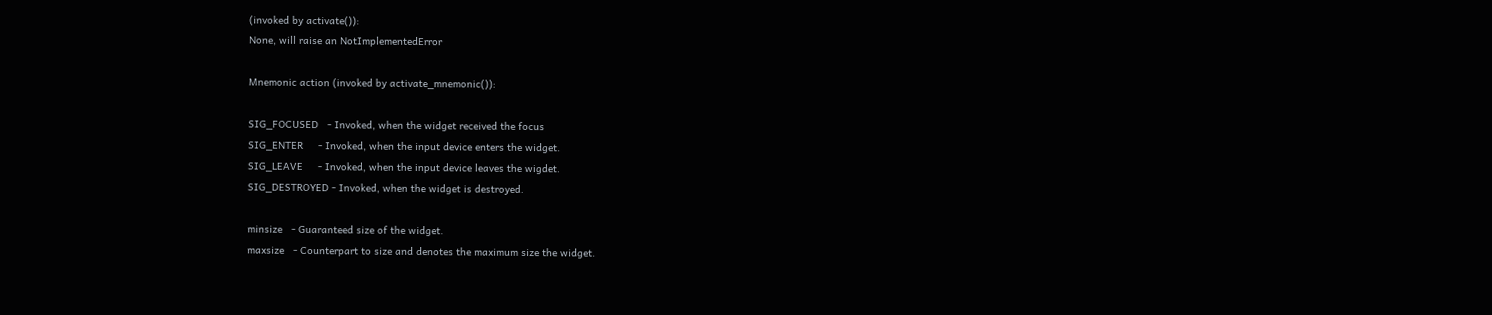(invoked by activate()):
None, will raise an NotImplementedError

Mnemonic action (invoked by activate_mnemonic()):

SIG_FOCUSED   - Invoked, when the widget received the focus
SIG_ENTER     - Invoked, when the input device enters the widget.
SIG_LEAVE     - Invoked, when the input device leaves the wigdet.
SIG_DESTROYED - Invoked, when the widget is destroyed.

minsize   - Guaranteed size of the widget.
maxsize   - Counterpart to size and denotes the maximum size the widget.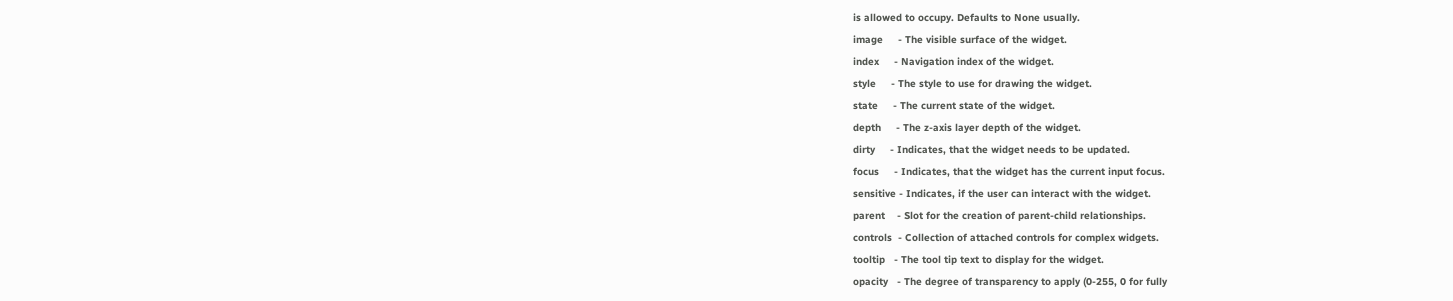is allowed to occupy. Defaults to None usually.
image     - The visible surface of the widget.
index     - Navigation index of the widget.
style     - The style to use for drawing the widget.
state     - The current state of the widget.
depth     - The z-axis layer depth of the widget.
dirty     - Indicates, that the widget needs to be updated.
focus     - Indicates, that the widget has the current input focus.
sensitive - Indicates, if the user can interact with the widget.
parent    - Slot for the creation of parent-child relationships.
controls  - Collection of attached controls for complex widgets.
tooltip   - The tool tip text to display for the widget.
opacity   - The degree of transparency to apply (0-255, 0 for fully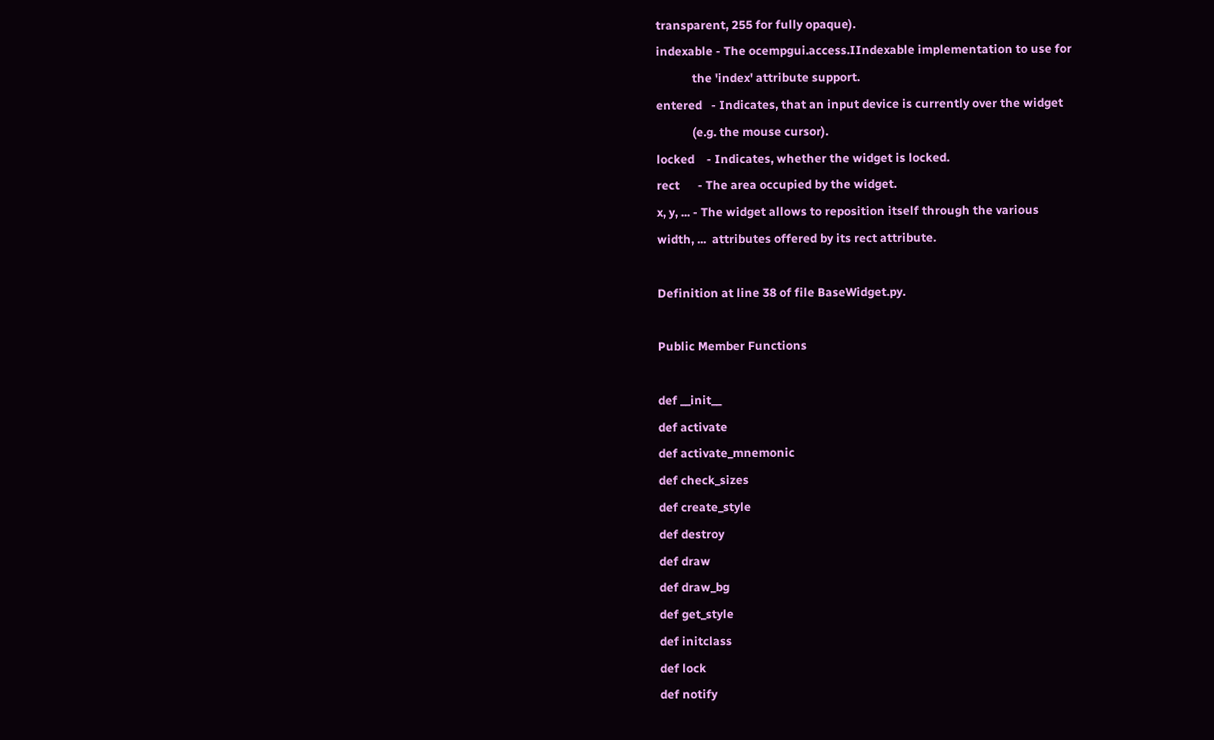transparent, 255 for fully opaque).
indexable - The ocempgui.access.IIndexable implementation to use for
            the 'index' attribute support.
entered   - Indicates, that an input device is currently over the widget
            (e.g. the mouse cursor).
locked    - Indicates, whether the widget is locked.
rect      - The area occupied by the widget.
x, y, ... - The widget allows to reposition itself through the various
width, ...  attributes offered by its rect attribute.

Definition at line 38 of file BaseWidget.py.

Public Member Functions

def __init__
def activate
def activate_mnemonic
def check_sizes
def create_style
def destroy
def draw
def draw_bg
def get_style
def initclass
def lock
def notify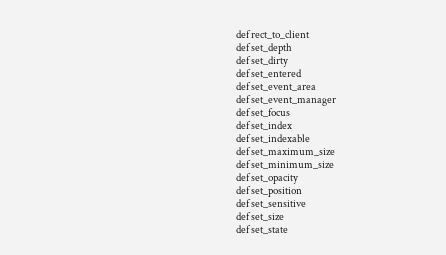def rect_to_client
def set_depth
def set_dirty
def set_entered
def set_event_area
def set_event_manager
def set_focus
def set_index
def set_indexable
def set_maximum_size
def set_minimum_size
def set_opacity
def set_position
def set_sensitive
def set_size
def set_state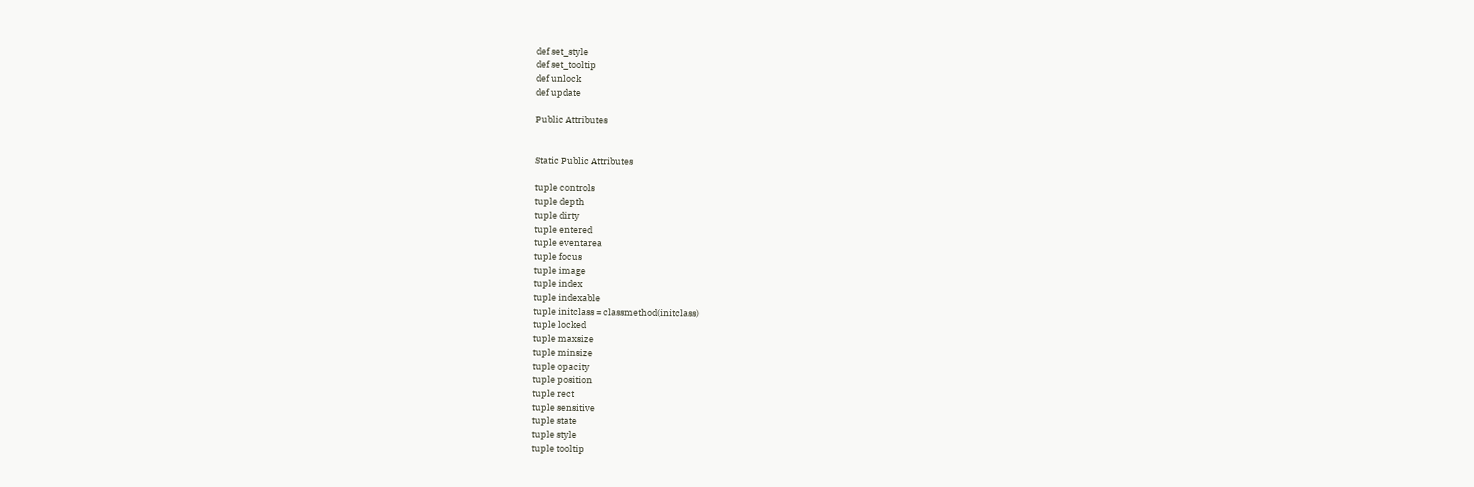def set_style
def set_tooltip
def unlock
def update

Public Attributes


Static Public Attributes

tuple controls
tuple depth
tuple dirty
tuple entered
tuple eventarea
tuple focus
tuple image
tuple index
tuple indexable
tuple initclass = classmethod(initclass)
tuple locked
tuple maxsize
tuple minsize
tuple opacity
tuple position
tuple rect
tuple sensitive
tuple state
tuple style
tuple tooltip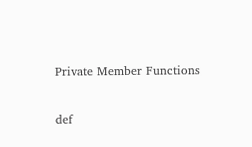Private Member Functions

def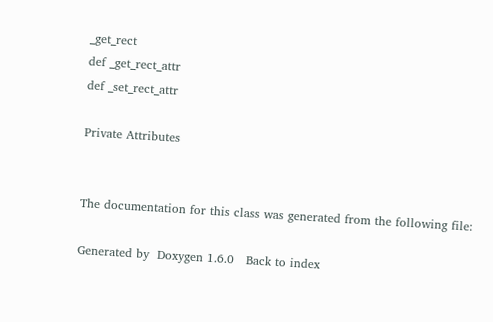_get_rect
def _get_rect_attr
def _set_rect_attr

Private Attributes


The documentation for this class was generated from the following file:

Generated by  Doxygen 1.6.0   Back to index